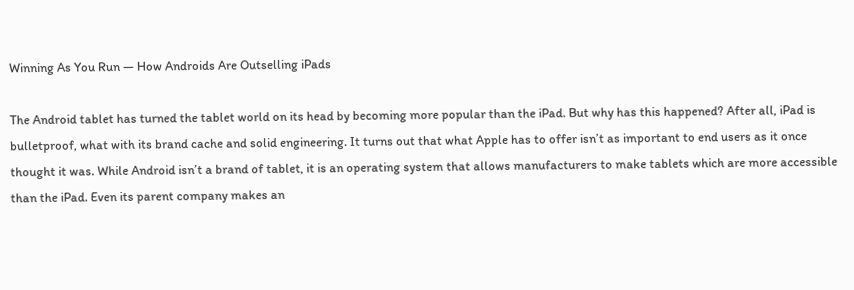Winning As You Run — How Androids Are Outselling iPads

The Android tablet has turned the tablet world on its head by becoming more popular than the iPad. But why has this happened? After all, iPad is bulletproof, what with its brand cache and solid engineering. It turns out that what Apple has to offer isn’t as important to end users as it once thought it was. While Android isn’t a brand of tablet, it is an operating system that allows manufacturers to make tablets which are more accessible than the iPad. Even its parent company makes an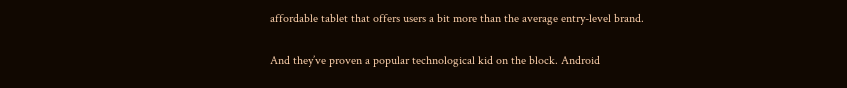affordable tablet that offers users a bit more than the average entry-level brand.


And they’ve proven a popular technological kid on the block. Android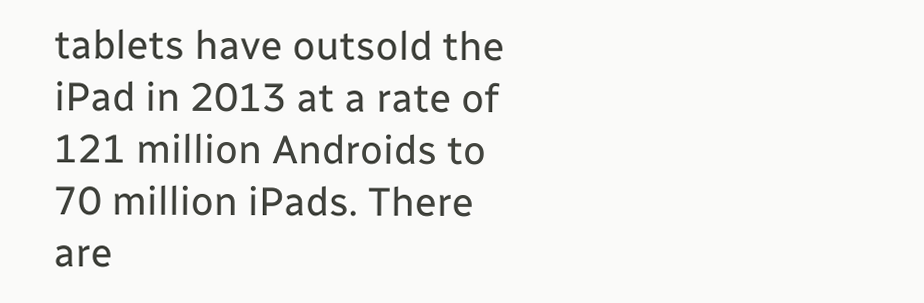tablets have outsold the iPad in 2013 at a rate of 121 million Androids to 70 million iPads. There are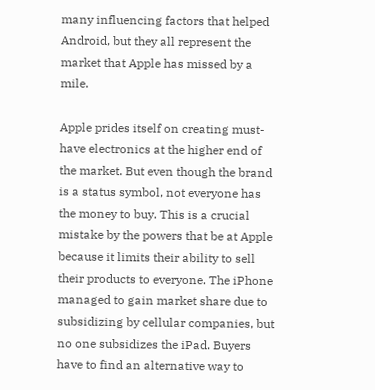many influencing factors that helped Android, but they all represent the market that Apple has missed by a mile.

Apple prides itself on creating must-have electronics at the higher end of the market. But even though the brand is a status symbol, not everyone has the money to buy. This is a crucial mistake by the powers that be at Apple because it limits their ability to sell their products to everyone. The iPhone managed to gain market share due to subsidizing by cellular companies, but no one subsidizes the iPad. Buyers have to find an alternative way to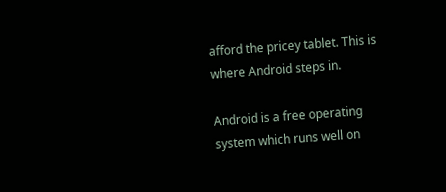afford the pricey tablet. This is where Android steps in.

Android is a free operating system which runs well on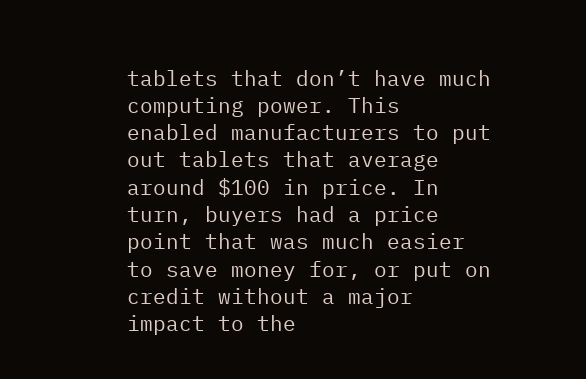tablets that don’t have much computing power. This enabled manufacturers to put out tablets that average around $100 in price. In turn, buyers had a price point that was much easier to save money for, or put on credit without a major impact to the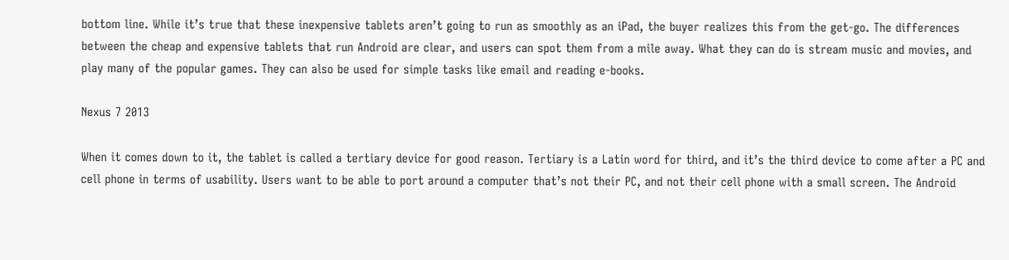bottom line. While it’s true that these inexpensive tablets aren’t going to run as smoothly as an iPad, the buyer realizes this from the get-go. The differences between the cheap and expensive tablets that run Android are clear, and users can spot them from a mile away. What they can do is stream music and movies, and play many of the popular games. They can also be used for simple tasks like email and reading e-books.

Nexus 7 2013

When it comes down to it, the tablet is called a tertiary device for good reason. Tertiary is a Latin word for third, and it’s the third device to come after a PC and cell phone in terms of usability. Users want to be able to port around a computer that’s not their PC, and not their cell phone with a small screen. The Android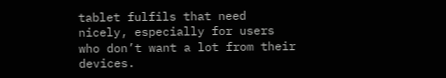tablet fulfils that need nicely, especially for users who don’t want a lot from their devices.